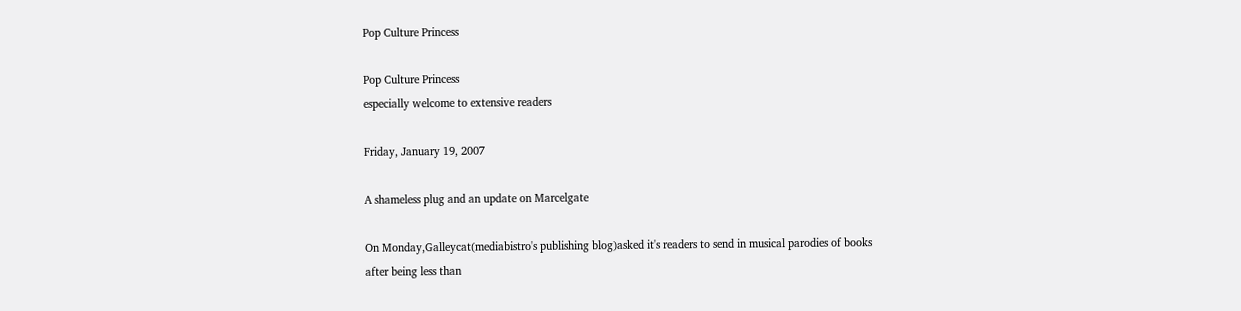Pop Culture Princess

Pop Culture Princess
especially welcome to extensive readers

Friday, January 19, 2007

A shameless plug and an update on Marcelgate

On Monday,Galleycat(mediabistro's publishing blog)asked it's readers to send in musical parodies of books after being less than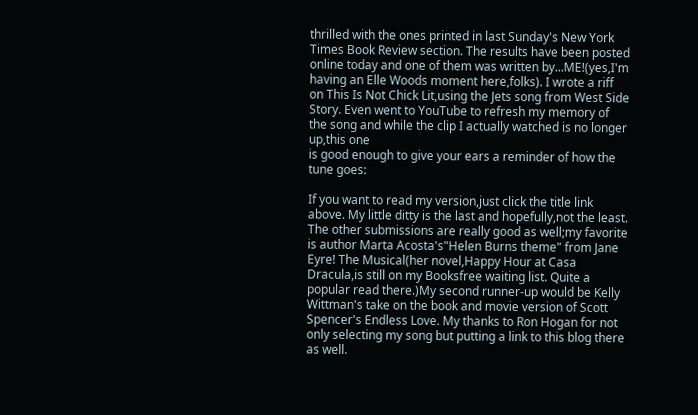thrilled with the ones printed in last Sunday's New York Times Book Review section. The results have been posted online today and one of them was written by...ME!(yes,I'm having an Elle Woods moment here,folks). I wrote a riff on This Is Not Chick Lit,using the Jets song from West Side Story. Even went to YouTube to refresh my memory of the song and while the clip I actually watched is no longer up,this one
is good enough to give your ears a reminder of how the tune goes:

If you want to read my version,just click the title link above. My little ditty is the last and hopefully,not the least. The other submissions are really good as well;my favorite is author Marta Acosta's"Helen Burns theme" from Jane Eyre! The Musical(her novel,Happy Hour at Casa Dracula,is still on my Booksfree waiting list. Quite a popular read there.)My second runner-up would be Kelly Wittman's take on the book and movie version of Scott Spencer's Endless Love. My thanks to Ron Hogan for not only selecting my song but putting a link to this blog there as well.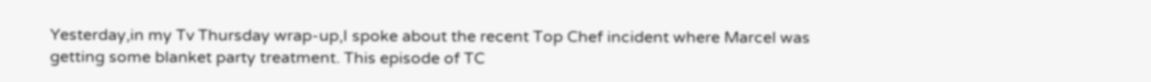Yesterday,in my Tv Thursday wrap-up,I spoke about the recent Top Chef incident where Marcel was getting some blanket party treatment. This episode of TC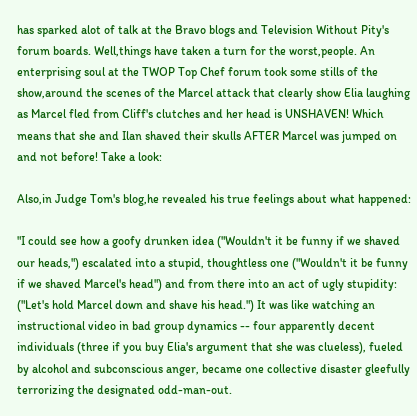has sparked alot of talk at the Bravo blogs and Television Without Pity's forum boards. Well,things have taken a turn for the worst,people. An enterprising soul at the TWOP Top Chef forum took some stills of the show,around the scenes of the Marcel attack that clearly show Elia laughing as Marcel fled from Cliff's clutches and her head is UNSHAVEN! Which means that she and Ilan shaved their skulls AFTER Marcel was jumped on and not before! Take a look:

Also,in Judge Tom's blog,he revealed his true feelings about what happened:

"I could see how a goofy drunken idea ("Wouldn't it be funny if we shaved our heads,") escalated into a stupid, thoughtless one ("Wouldn't it be funny if we shaved Marcel's head") and from there into an act of ugly stupidity: ("Let's hold Marcel down and shave his head.") It was like watching an instructional video in bad group dynamics -- four apparently decent individuals (three if you buy Elia's argument that she was clueless), fueled by alcohol and subconscious anger, became one collective disaster gleefully terrorizing the designated odd-man-out.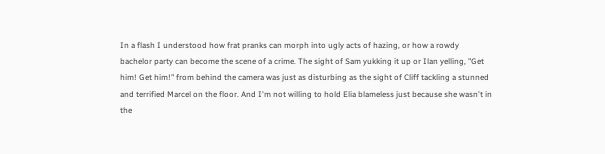In a flash I understood how frat pranks can morph into ugly acts of hazing, or how a rowdy bachelor party can become the scene of a crime. The sight of Sam yukking it up or Ilan yelling, "Get him! Get him!" from behind the camera was just as disturbing as the sight of Cliff tackling a stunned and terrified Marcel on the floor. And I'm not willing to hold Elia blameless just because she wasn't in the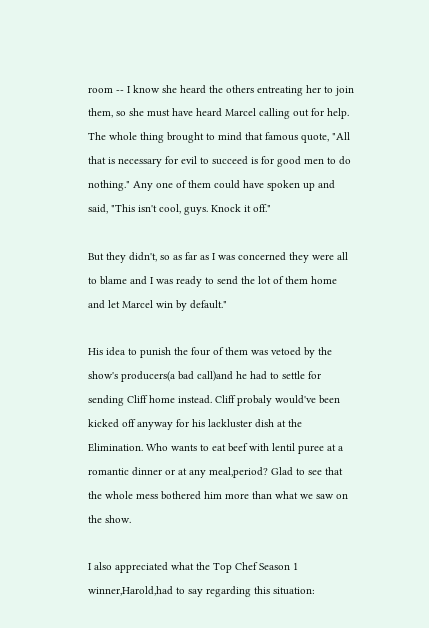room -- I know she heard the others entreating her to join them, so she must have heard Marcel calling out for help. The whole thing brought to mind that famous quote, "All that is necessary for evil to succeed is for good men to do nothing." Any one of them could have spoken up and said, "This isn't cool, guys. Knock it off."

But they didn't, so as far as I was concerned they were all to blame and I was ready to send the lot of them home and let Marcel win by default."

His idea to punish the four of them was vetoed by the show's producers(a bad call)and he had to settle for sending Cliff home instead. Cliff probaly would've been kicked off anyway for his lackluster dish at the Elimination. Who wants to eat beef with lentil puree at a romantic dinner or at any meal,period? Glad to see that the whole mess bothered him more than what we saw on the show.

I also appreciated what the Top Chef Season 1 winner,Harold,had to say regarding this situation: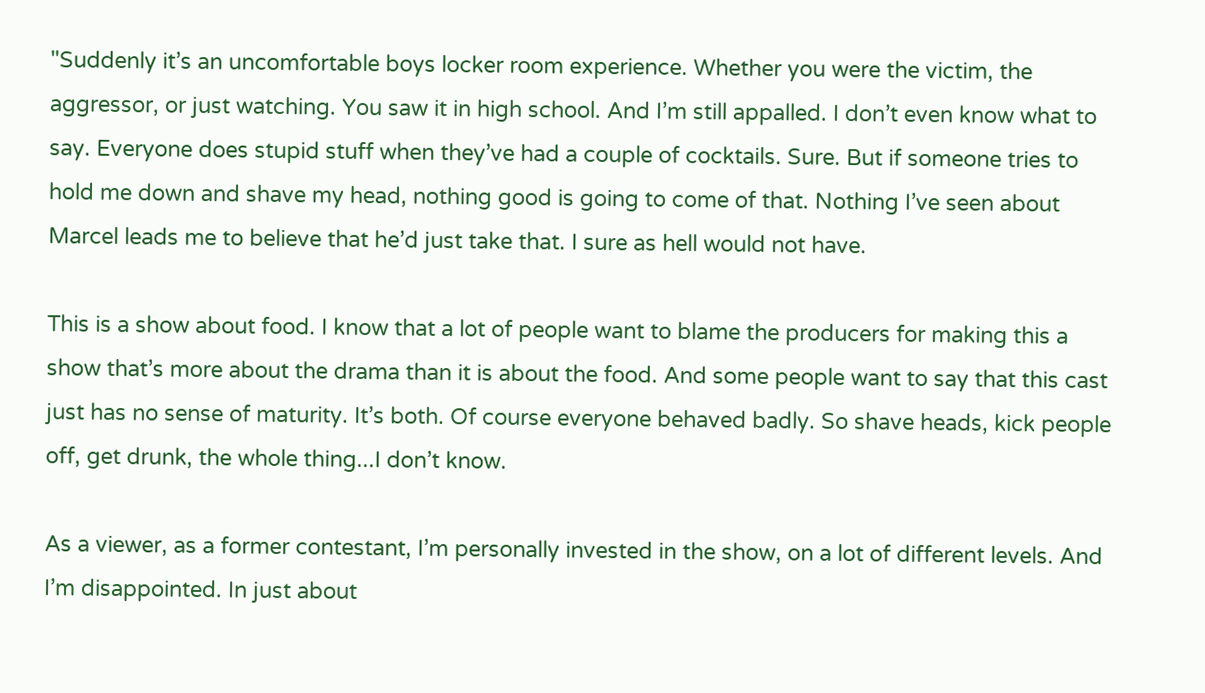"Suddenly it’s an uncomfortable boys locker room experience. Whether you were the victim, the aggressor, or just watching. You saw it in high school. And I’m still appalled. I don’t even know what to say. Everyone does stupid stuff when they’ve had a couple of cocktails. Sure. But if someone tries to hold me down and shave my head, nothing good is going to come of that. Nothing I’ve seen about Marcel leads me to believe that he’d just take that. I sure as hell would not have.

This is a show about food. I know that a lot of people want to blame the producers for making this a show that’s more about the drama than it is about the food. And some people want to say that this cast just has no sense of maturity. It’s both. Of course everyone behaved badly. So shave heads, kick people off, get drunk, the whole thing...I don’t know.

As a viewer, as a former contestant, I’m personally invested in the show, on a lot of different levels. And I’m disappointed. In just about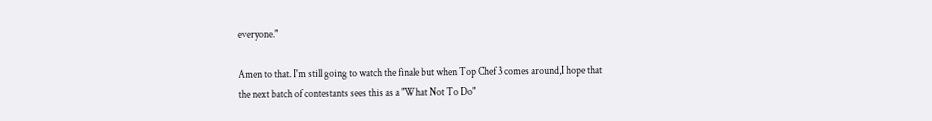everyone."

Amen to that. I'm still going to watch the finale but when Top Chef 3 comes around,I hope that the next batch of contestants sees this as a "What Not To Do"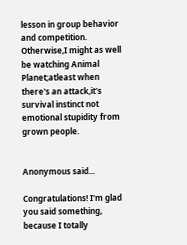lesson in group behavior and competition. Otherwise,I might as well be watching Animal Planet;atleast when there's an attack,it's survival instinct not emotional stupidity from grown people.


Anonymous said...

Congratulations! I'm glad you said something, because I totally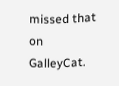missed that on GalleyCat.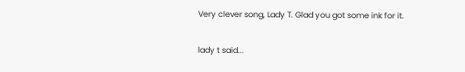Very clever song, Lady T. Glad you got some ink for it.

lady t said...